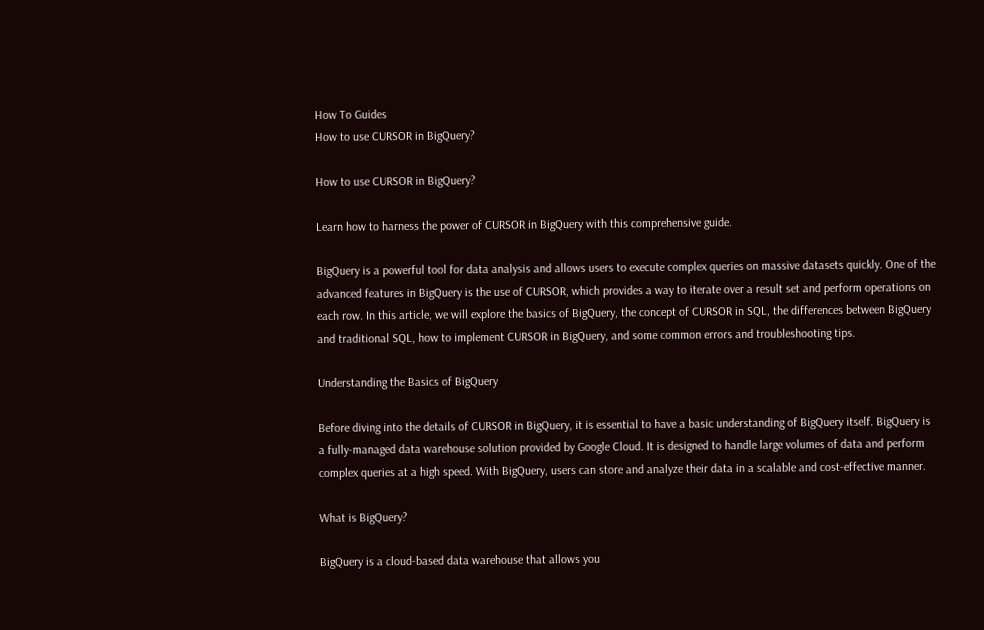How To Guides
How to use CURSOR in BigQuery?

How to use CURSOR in BigQuery?

Learn how to harness the power of CURSOR in BigQuery with this comprehensive guide.

BigQuery is a powerful tool for data analysis and allows users to execute complex queries on massive datasets quickly. One of the advanced features in BigQuery is the use of CURSOR, which provides a way to iterate over a result set and perform operations on each row. In this article, we will explore the basics of BigQuery, the concept of CURSOR in SQL, the differences between BigQuery and traditional SQL, how to implement CURSOR in BigQuery, and some common errors and troubleshooting tips.

Understanding the Basics of BigQuery

Before diving into the details of CURSOR in BigQuery, it is essential to have a basic understanding of BigQuery itself. BigQuery is a fully-managed data warehouse solution provided by Google Cloud. It is designed to handle large volumes of data and perform complex queries at a high speed. With BigQuery, users can store and analyze their data in a scalable and cost-effective manner.

What is BigQuery?

BigQuery is a cloud-based data warehouse that allows you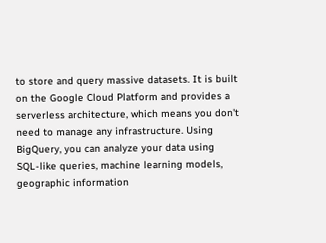to store and query massive datasets. It is built on the Google Cloud Platform and provides a serverless architecture, which means you don't need to manage any infrastructure. Using BigQuery, you can analyze your data using SQL-like queries, machine learning models, geographic information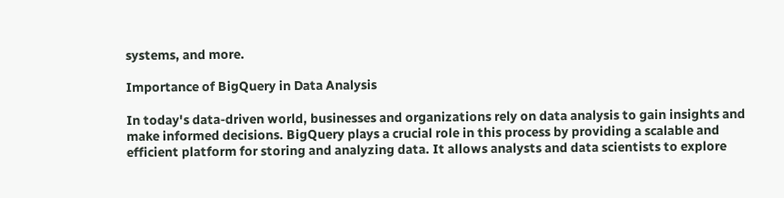systems, and more.

Importance of BigQuery in Data Analysis

In today's data-driven world, businesses and organizations rely on data analysis to gain insights and make informed decisions. BigQuery plays a crucial role in this process by providing a scalable and efficient platform for storing and analyzing data. It allows analysts and data scientists to explore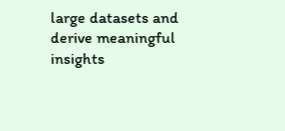large datasets and derive meaningful insights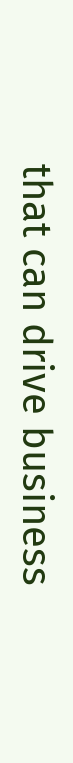that can drive business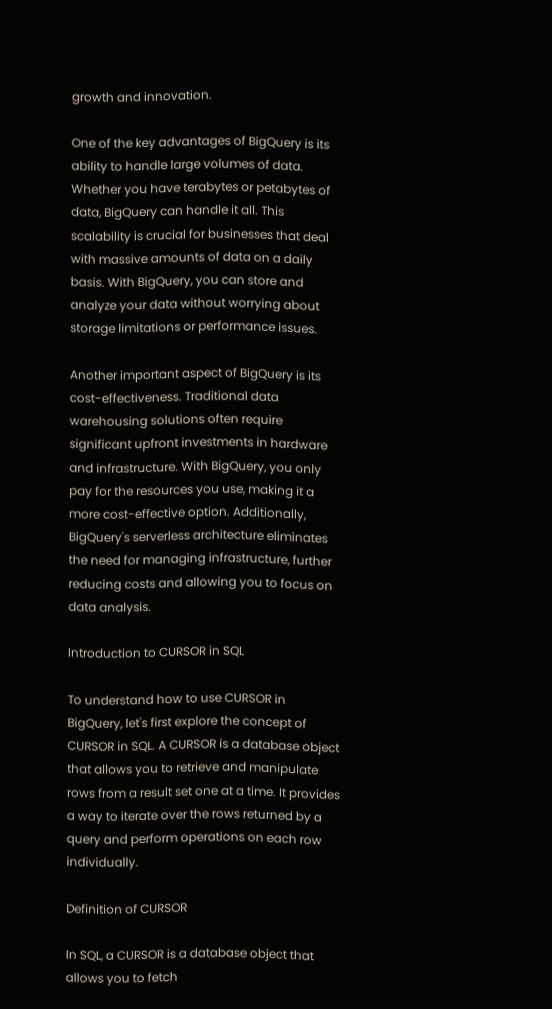growth and innovation.

One of the key advantages of BigQuery is its ability to handle large volumes of data. Whether you have terabytes or petabytes of data, BigQuery can handle it all. This scalability is crucial for businesses that deal with massive amounts of data on a daily basis. With BigQuery, you can store and analyze your data without worrying about storage limitations or performance issues.

Another important aspect of BigQuery is its cost-effectiveness. Traditional data warehousing solutions often require significant upfront investments in hardware and infrastructure. With BigQuery, you only pay for the resources you use, making it a more cost-effective option. Additionally, BigQuery's serverless architecture eliminates the need for managing infrastructure, further reducing costs and allowing you to focus on data analysis.

Introduction to CURSOR in SQL

To understand how to use CURSOR in BigQuery, let's first explore the concept of CURSOR in SQL. A CURSOR is a database object that allows you to retrieve and manipulate rows from a result set one at a time. It provides a way to iterate over the rows returned by a query and perform operations on each row individually.

Definition of CURSOR

In SQL, a CURSOR is a database object that allows you to fetch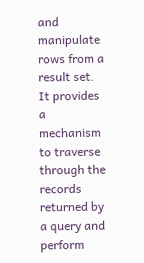and manipulate rows from a result set. It provides a mechanism to traverse through the records returned by a query and perform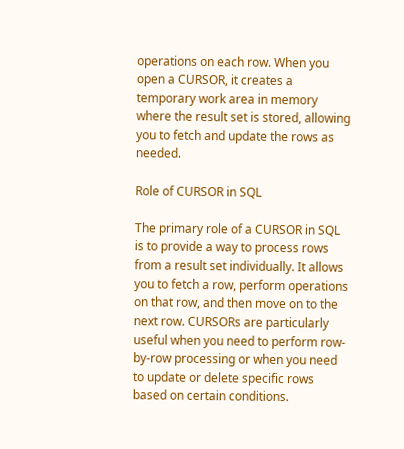operations on each row. When you open a CURSOR, it creates a temporary work area in memory where the result set is stored, allowing you to fetch and update the rows as needed.

Role of CURSOR in SQL

The primary role of a CURSOR in SQL is to provide a way to process rows from a result set individually. It allows you to fetch a row, perform operations on that row, and then move on to the next row. CURSORs are particularly useful when you need to perform row-by-row processing or when you need to update or delete specific rows based on certain conditions.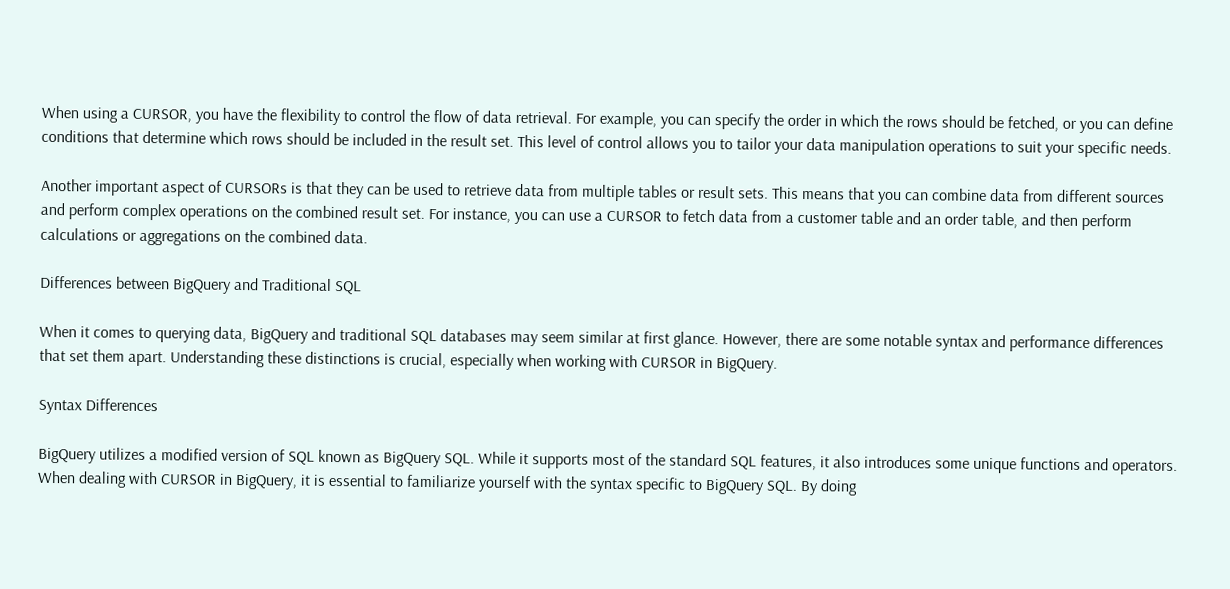When using a CURSOR, you have the flexibility to control the flow of data retrieval. For example, you can specify the order in which the rows should be fetched, or you can define conditions that determine which rows should be included in the result set. This level of control allows you to tailor your data manipulation operations to suit your specific needs.

Another important aspect of CURSORs is that they can be used to retrieve data from multiple tables or result sets. This means that you can combine data from different sources and perform complex operations on the combined result set. For instance, you can use a CURSOR to fetch data from a customer table and an order table, and then perform calculations or aggregations on the combined data.

Differences between BigQuery and Traditional SQL

When it comes to querying data, BigQuery and traditional SQL databases may seem similar at first glance. However, there are some notable syntax and performance differences that set them apart. Understanding these distinctions is crucial, especially when working with CURSOR in BigQuery.

Syntax Differences

BigQuery utilizes a modified version of SQL known as BigQuery SQL. While it supports most of the standard SQL features, it also introduces some unique functions and operators. When dealing with CURSOR in BigQuery, it is essential to familiarize yourself with the syntax specific to BigQuery SQL. By doing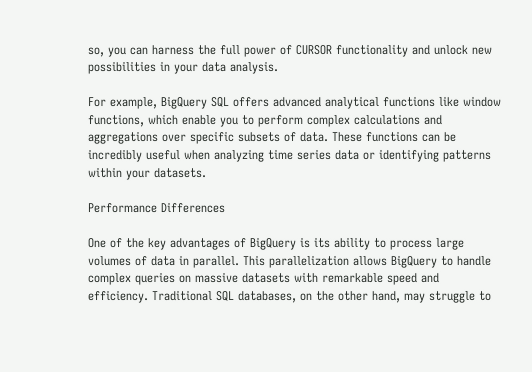so, you can harness the full power of CURSOR functionality and unlock new possibilities in your data analysis.

For example, BigQuery SQL offers advanced analytical functions like window functions, which enable you to perform complex calculations and aggregations over specific subsets of data. These functions can be incredibly useful when analyzing time series data or identifying patterns within your datasets.

Performance Differences

One of the key advantages of BigQuery is its ability to process large volumes of data in parallel. This parallelization allows BigQuery to handle complex queries on massive datasets with remarkable speed and efficiency. Traditional SQL databases, on the other hand, may struggle to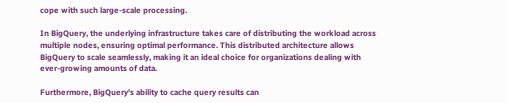cope with such large-scale processing.

In BigQuery, the underlying infrastructure takes care of distributing the workload across multiple nodes, ensuring optimal performance. This distributed architecture allows BigQuery to scale seamlessly, making it an ideal choice for organizations dealing with ever-growing amounts of data.

Furthermore, BigQuery's ability to cache query results can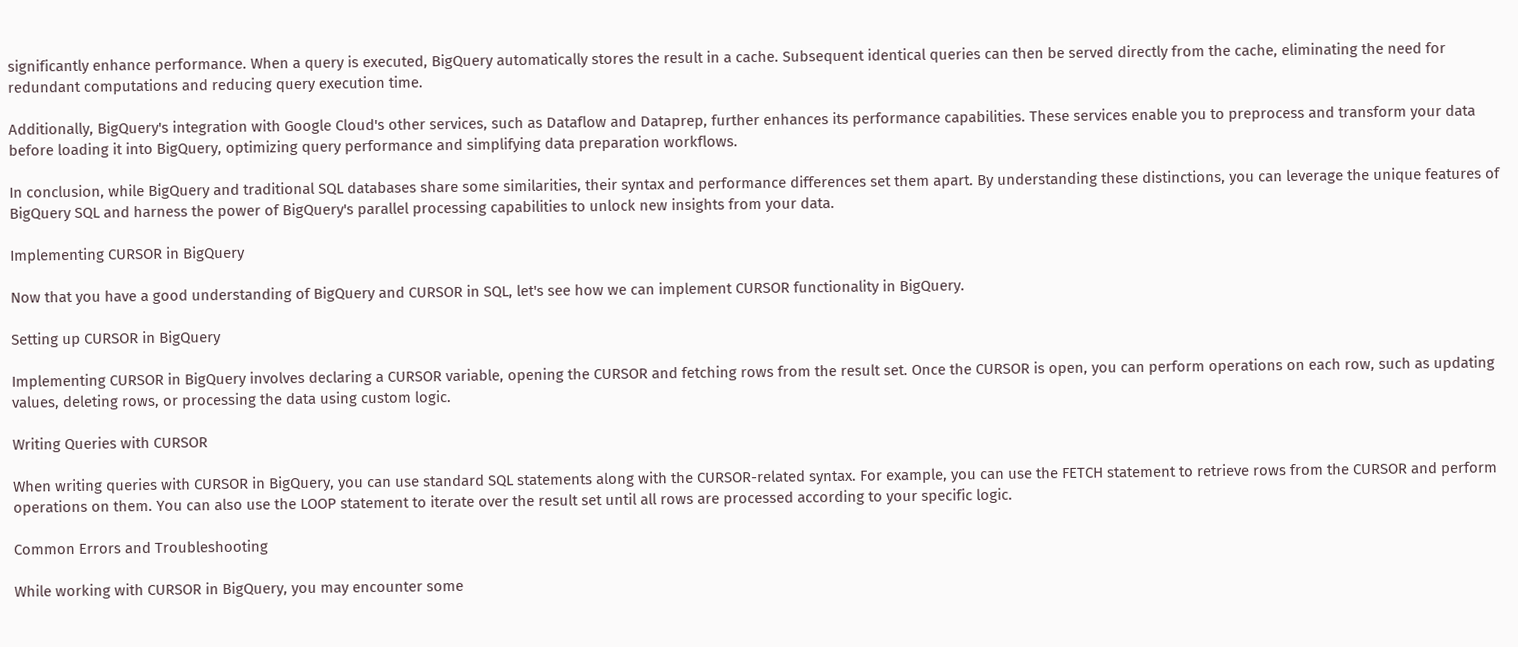significantly enhance performance. When a query is executed, BigQuery automatically stores the result in a cache. Subsequent identical queries can then be served directly from the cache, eliminating the need for redundant computations and reducing query execution time.

Additionally, BigQuery's integration with Google Cloud's other services, such as Dataflow and Dataprep, further enhances its performance capabilities. These services enable you to preprocess and transform your data before loading it into BigQuery, optimizing query performance and simplifying data preparation workflows.

In conclusion, while BigQuery and traditional SQL databases share some similarities, their syntax and performance differences set them apart. By understanding these distinctions, you can leverage the unique features of BigQuery SQL and harness the power of BigQuery's parallel processing capabilities to unlock new insights from your data.

Implementing CURSOR in BigQuery

Now that you have a good understanding of BigQuery and CURSOR in SQL, let's see how we can implement CURSOR functionality in BigQuery.

Setting up CURSOR in BigQuery

Implementing CURSOR in BigQuery involves declaring a CURSOR variable, opening the CURSOR and fetching rows from the result set. Once the CURSOR is open, you can perform operations on each row, such as updating values, deleting rows, or processing the data using custom logic.

Writing Queries with CURSOR

When writing queries with CURSOR in BigQuery, you can use standard SQL statements along with the CURSOR-related syntax. For example, you can use the FETCH statement to retrieve rows from the CURSOR and perform operations on them. You can also use the LOOP statement to iterate over the result set until all rows are processed according to your specific logic.

Common Errors and Troubleshooting

While working with CURSOR in BigQuery, you may encounter some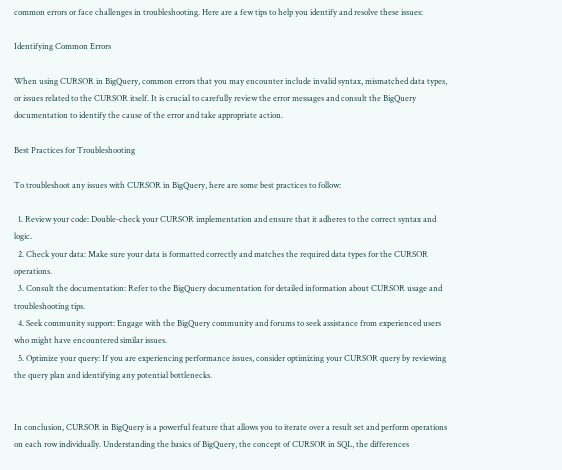common errors or face challenges in troubleshooting. Here are a few tips to help you identify and resolve these issues:

Identifying Common Errors

When using CURSOR in BigQuery, common errors that you may encounter include invalid syntax, mismatched data types, or issues related to the CURSOR itself. It is crucial to carefully review the error messages and consult the BigQuery documentation to identify the cause of the error and take appropriate action.

Best Practices for Troubleshooting

To troubleshoot any issues with CURSOR in BigQuery, here are some best practices to follow:

  1. Review your code: Double-check your CURSOR implementation and ensure that it adheres to the correct syntax and logic.
  2. Check your data: Make sure your data is formatted correctly and matches the required data types for the CURSOR operations.
  3. Consult the documentation: Refer to the BigQuery documentation for detailed information about CURSOR usage and troubleshooting tips.
  4. Seek community support: Engage with the BigQuery community and forums to seek assistance from experienced users who might have encountered similar issues.
  5. Optimize your query: If you are experiencing performance issues, consider optimizing your CURSOR query by reviewing the query plan and identifying any potential bottlenecks.


In conclusion, CURSOR in BigQuery is a powerful feature that allows you to iterate over a result set and perform operations on each row individually. Understanding the basics of BigQuery, the concept of CURSOR in SQL, the differences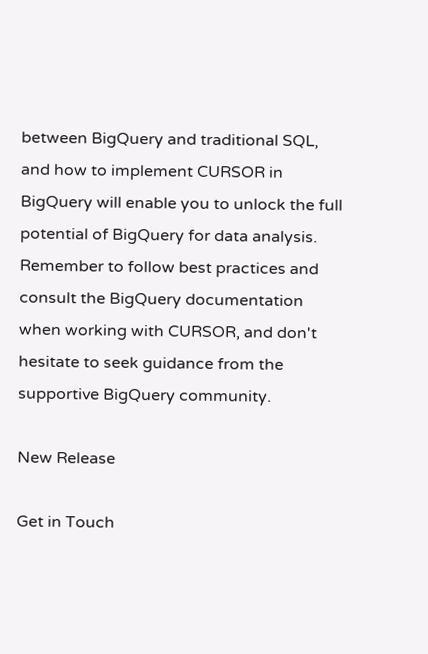between BigQuery and traditional SQL, and how to implement CURSOR in BigQuery will enable you to unlock the full potential of BigQuery for data analysis. Remember to follow best practices and consult the BigQuery documentation when working with CURSOR, and don't hesitate to seek guidance from the supportive BigQuery community.

New Release

Get in Touch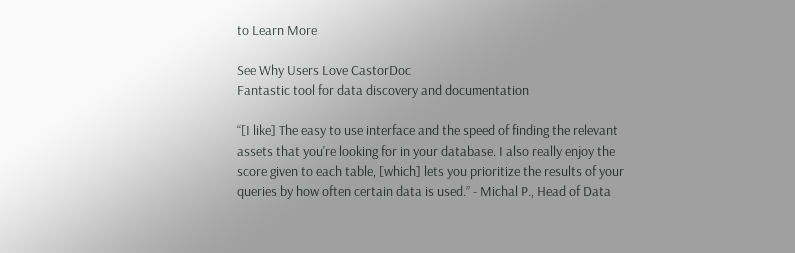to Learn More

See Why Users Love CastorDoc
Fantastic tool for data discovery and documentation

“[I like] The easy to use interface and the speed of finding the relevant assets that you're looking for in your database. I also really enjoy the score given to each table, [which] lets you prioritize the results of your queries by how often certain data is used.” - Michal P., Head of Data